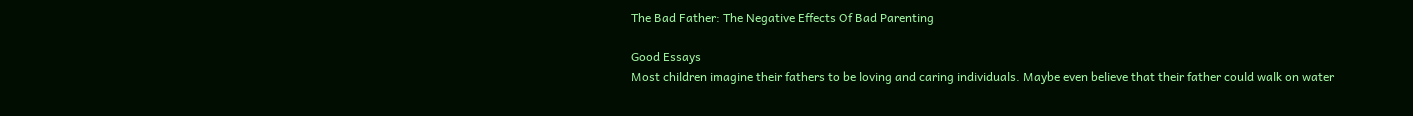The Bad Father: The Negative Effects Of Bad Parenting

Good Essays
Most children imagine their fathers to be loving and caring individuals. Maybe even believe that their father could walk on water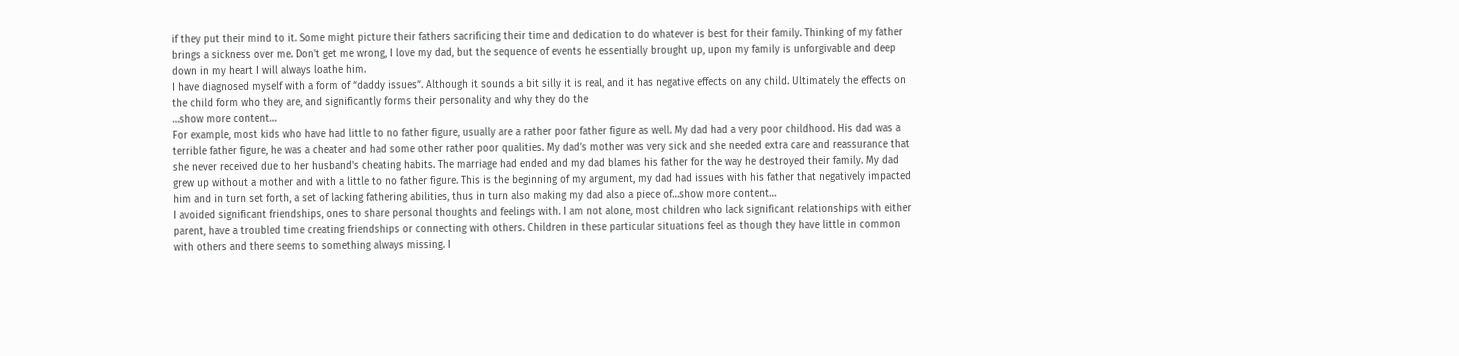if they put their mind to it. Some might picture their fathers sacrificing their time and dedication to do whatever is best for their family. Thinking of my father brings a sickness over me. Don't get me wrong, I love my dad, but the sequence of events he essentially brought up, upon my family is unforgivable and deep down in my heart I will always loathe him.
I have diagnosed myself with a form of “daddy issues”. Although it sounds a bit silly it is real, and it has negative effects on any child. Ultimately the effects on the child form who they are, and significantly forms their personality and why they do the
…show more content…
For example, most kids who have had little to no father figure, usually are a rather poor father figure as well. My dad had a very poor childhood. His dad was a terrible father figure, he was a cheater and had some other rather poor qualities. My dad’s mother was very sick and she needed extra care and reassurance that she never received due to her husband's cheating habits. The marriage had ended and my dad blames his father for the way he destroyed their family. My dad grew up without a mother and with a little to no father figure. This is the beginning of my argument, my dad had issues with his father that negatively impacted him and in turn set forth, a set of lacking fathering abilities, thus in turn also making my dad also a piece of…show more content…
I avoided significant friendships, ones to share personal thoughts and feelings with. I am not alone, most children who lack significant relationships with either parent, have a troubled time creating friendships or connecting with others. Children in these particular situations feel as though they have little in common with others and there seems to something always missing. I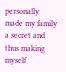personally made my family a secret and thus making myself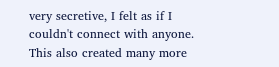very secretive, I felt as if I couldn't connect with anyone. This also created many more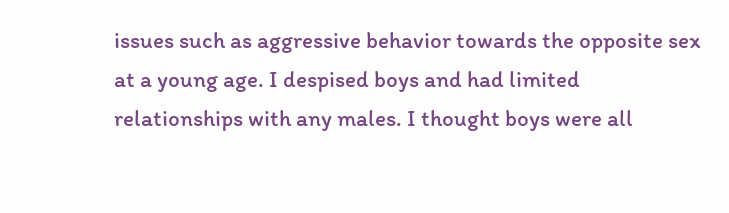issues such as aggressive behavior towards the opposite sex at a young age. I despised boys and had limited relationships with any males. I thought boys were all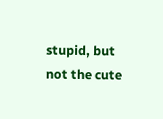stupid, but not the cute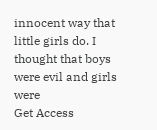innocent way that little girls do. I thought that boys were evil and girls were
Get Access